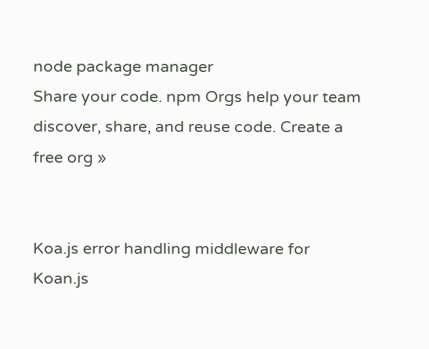node package manager
Share your code. npm Orgs help your team discover, share, and reuse code. Create a free org »


Koa.js error handling middleware for Koan.js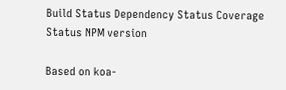Build Status Dependency Status Coverage Status NPM version

Based on koa-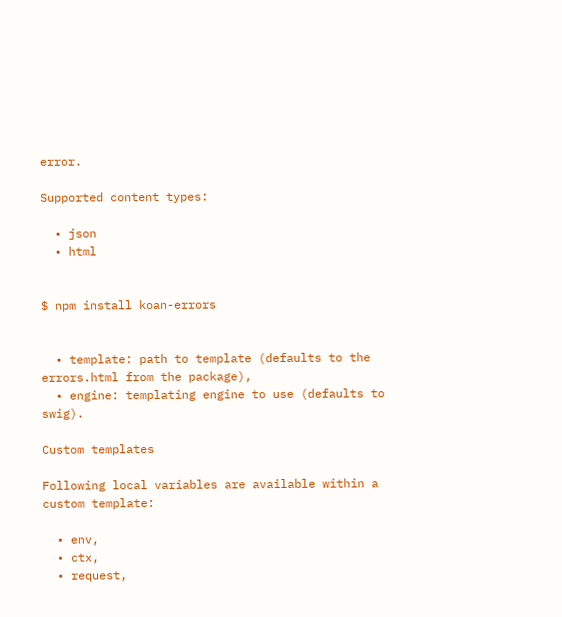error.

Supported content types:

  • json
  • html


$ npm install koan-errors


  • template: path to template (defaults to the errors.html from the package),
  • engine: templating engine to use (defaults to swig).

Custom templates

Following local variables are available within a custom template:

  • env,
  • ctx,
  • request,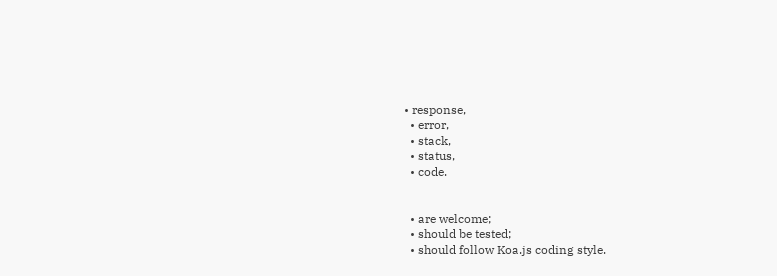• response,
  • error,
  • stack,
  • status,
  • code.


  • are welcome;
  • should be tested;
  • should follow Koa.js coding style.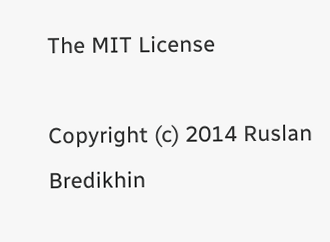The MIT License

Copyright (c) 2014 Ruslan Bredikhin